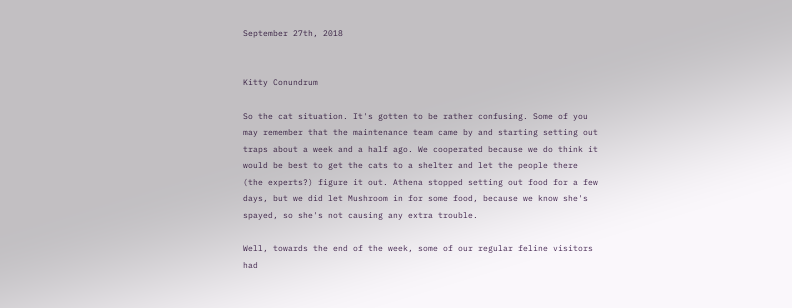September 27th, 2018


Kitty Conundrum

So the cat situation. It's gotten to be rather confusing. Some of you may remember that the maintenance team came by and starting setting out traps about a week and a half ago. We cooperated because we do think it would be best to get the cats to a shelter and let the people there (the experts?) figure it out. Athena stopped setting out food for a few days, but we did let Mushroom in for some food, because we know she's spayed, so she's not causing any extra trouble.

Well, towards the end of the week, some of our regular feline visitors had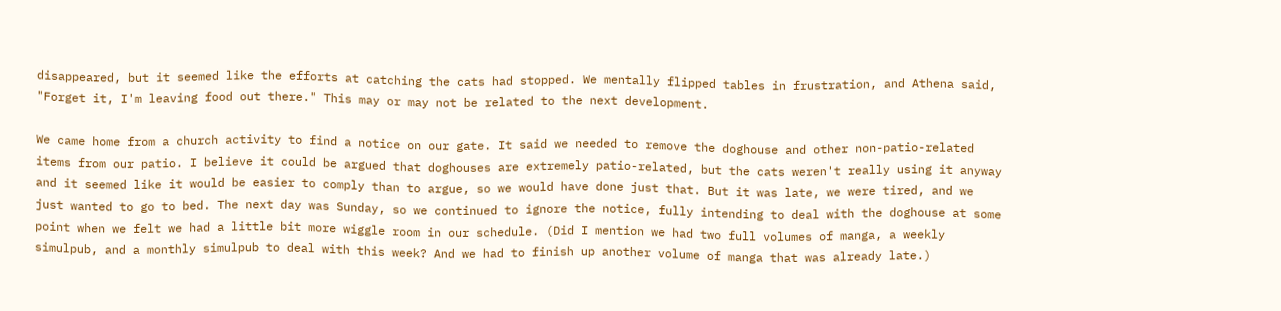disappeared, but it seemed like the efforts at catching the cats had stopped. We mentally flipped tables in frustration, and Athena said, "Forget it, I'm leaving food out there." This may or may not be related to the next development.

We came home from a church activity to find a notice on our gate. It said we needed to remove the doghouse and other non-patio-related items from our patio. I believe it could be argued that doghouses are extremely patio-related, but the cats weren't really using it anyway and it seemed like it would be easier to comply than to argue, so we would have done just that. But it was late, we were tired, and we just wanted to go to bed. The next day was Sunday, so we continued to ignore the notice, fully intending to deal with the doghouse at some point when we felt we had a little bit more wiggle room in our schedule. (Did I mention we had two full volumes of manga, a weekly simulpub, and a monthly simulpub to deal with this week? And we had to finish up another volume of manga that was already late.)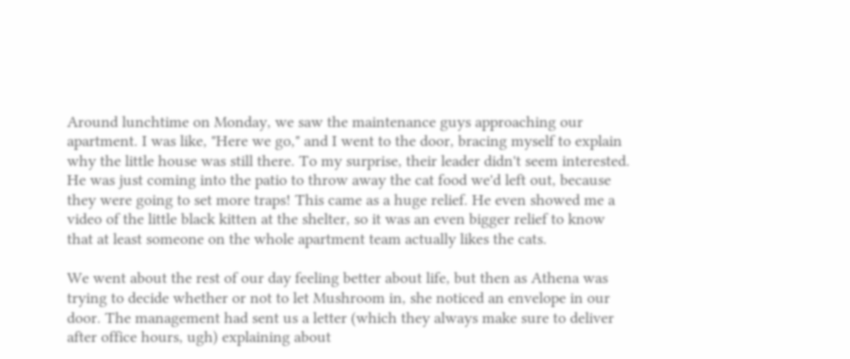Around lunchtime on Monday, we saw the maintenance guys approaching our apartment. I was like, "Here we go," and I went to the door, bracing myself to explain why the little house was still there. To my surprise, their leader didn't seem interested. He was just coming into the patio to throw away the cat food we'd left out, because they were going to set more traps! This came as a huge relief. He even showed me a video of the little black kitten at the shelter, so it was an even bigger relief to know that at least someone on the whole apartment team actually likes the cats.

We went about the rest of our day feeling better about life, but then as Athena was trying to decide whether or not to let Mushroom in, she noticed an envelope in our door. The management had sent us a letter (which they always make sure to deliver after office hours, ugh) explaining about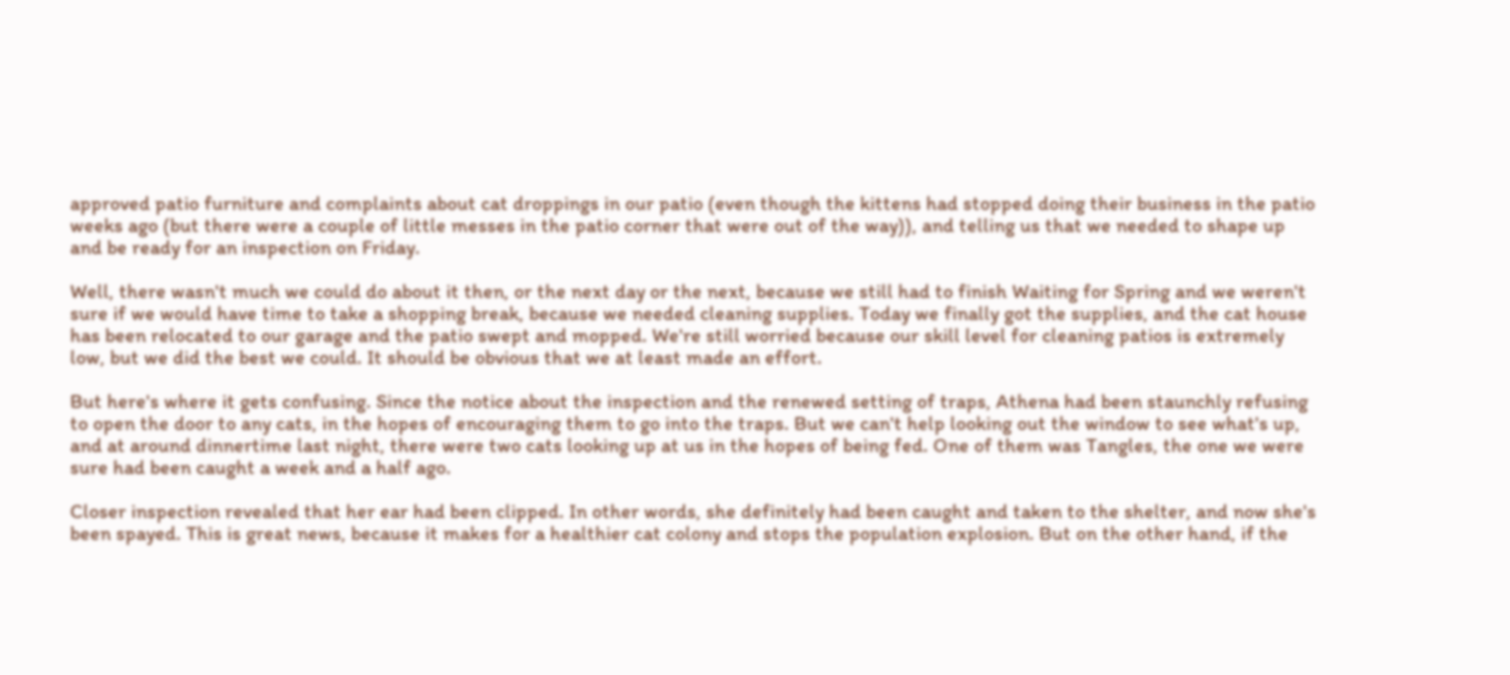approved patio furniture and complaints about cat droppings in our patio (even though the kittens had stopped doing their business in the patio weeks ago (but there were a couple of little messes in the patio corner that were out of the way)), and telling us that we needed to shape up and be ready for an inspection on Friday.

Well, there wasn't much we could do about it then, or the next day or the next, because we still had to finish Waiting for Spring and we weren't sure if we would have time to take a shopping break, because we needed cleaning supplies. Today we finally got the supplies, and the cat house has been relocated to our garage and the patio swept and mopped. We're still worried because our skill level for cleaning patios is extremely low, but we did the best we could. It should be obvious that we at least made an effort.

But here's where it gets confusing. Since the notice about the inspection and the renewed setting of traps, Athena had been staunchly refusing to open the door to any cats, in the hopes of encouraging them to go into the traps. But we can't help looking out the window to see what's up, and at around dinnertime last night, there were two cats looking up at us in the hopes of being fed. One of them was Tangles, the one we were sure had been caught a week and a half ago.

Closer inspection revealed that her ear had been clipped. In other words, she definitely had been caught and taken to the shelter, and now she's been spayed. This is great news, because it makes for a healthier cat colony and stops the population explosion. But on the other hand, if the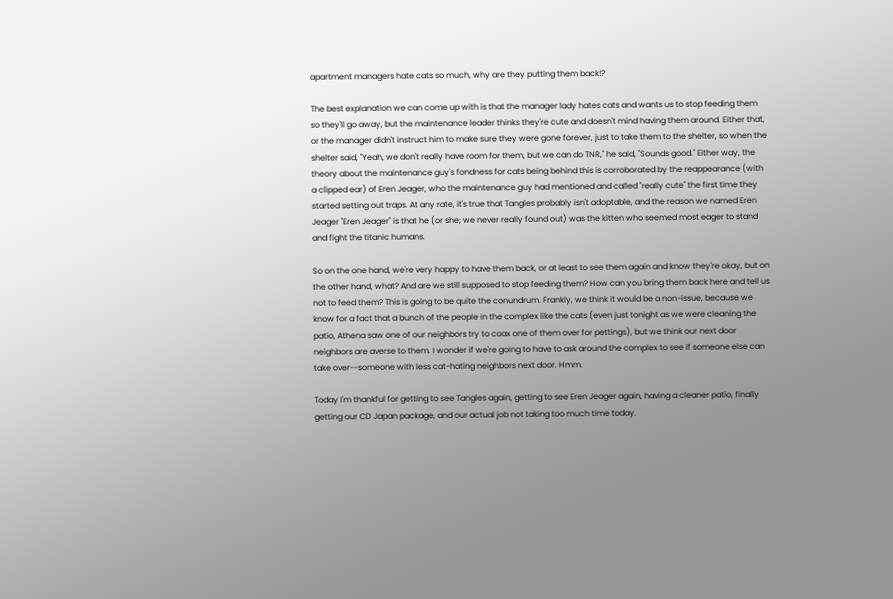apartment managers hate cats so much, why are they putting them back!?

The best explanation we can come up with is that the manager lady hates cats and wants us to stop feeding them so they'll go away, but the maintenance leader thinks they're cute and doesn't mind having them around. Either that, or the manager didn't instruct him to make sure they were gone forever, just to take them to the shelter, so when the shelter said, "Yeah, we don't really have room for them, but we can do TNR," he said, "Sounds good." Either way, the theory about the maintenance guy's fondness for cats being behind this is corroborated by the reappearance (with a clipped ear) of Eren Jeager, who the maintenance guy had mentioned and called "really cute" the first time they started setting out traps. At any rate, it's true that Tangles probably isn't adoptable, and the reason we named Eren Jeager "Eren Jeager" is that he (or she; we never really found out) was the kitten who seemed most eager to stand and fight the titanic humans.

So on the one hand, we're very happy to have them back, or at least to see them again and know they're okay, but on the other hand, what? And are we still supposed to stop feeding them? How can you bring them back here and tell us not to feed them? This is going to be quite the conundrum. Frankly, we think it would be a non-issue, because we know for a fact that a bunch of the people in the complex like the cats (even just tonight as we were cleaning the patio, Athena saw one of our neighbors try to coax one of them over for pettings), but we think our next door neighbors are averse to them. I wonder if we're going to have to ask around the complex to see if someone else can take over--someone with less cat-hating neighbors next door. Hmm.

Today I'm thankful for getting to see Tangles again, getting to see Eren Jeager again, having a cleaner patio, finally getting our CD Japan package, and our actual job not taking too much time today.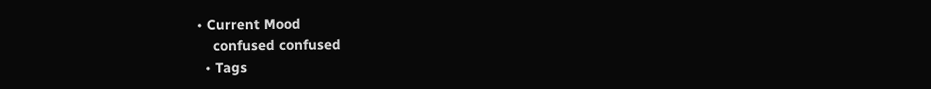• Current Mood
    confused confused
  • Tags